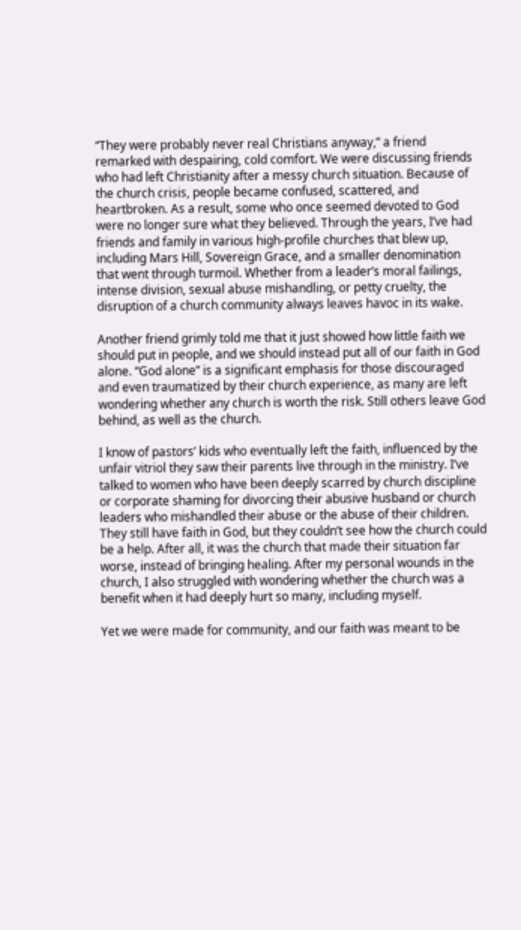“They were probably never real Christians anyway,” a friend remarked with despairing, cold comfort. We were discussing friends who had left Christianity after a messy church situation. Because of the church crisis, people became confused, scattered, and heartbroken. As a result, some who once seemed devoted to God were no longer sure what they believed. Through the years, I’ve had friends and family in various high-profile churches that blew up, including Mars Hill, Sovereign Grace, and a smaller denomination that went through turmoil. Whether from a leader’s moral failings, intense division, sexual abuse mishandling, or petty cruelty, the disruption of a church community always leaves havoc in its wake.

Another friend grimly told me that it just showed how little faith we should put in people, and we should instead put all of our faith in God alone. “God alone” is a significant emphasis for those discouraged and even traumatized by their church experience, as many are left wondering whether any church is worth the risk. Still others leave God behind, as well as the church.

I know of pastors’ kids who eventually left the faith, influenced by the unfair vitriol they saw their parents live through in the ministry. I’ve talked to women who have been deeply scarred by church discipline or corporate shaming for divorcing their abusive husband or church leaders who mishandled their abuse or the abuse of their children. They still have faith in God, but they couldn’t see how the church could be a help. After all, it was the church that made their situation far worse, instead of bringing healing. After my personal wounds in the church, I also struggled with wondering whether the church was a benefit when it had deeply hurt so many, including myself.

Yet we were made for community, and our faith was meant to be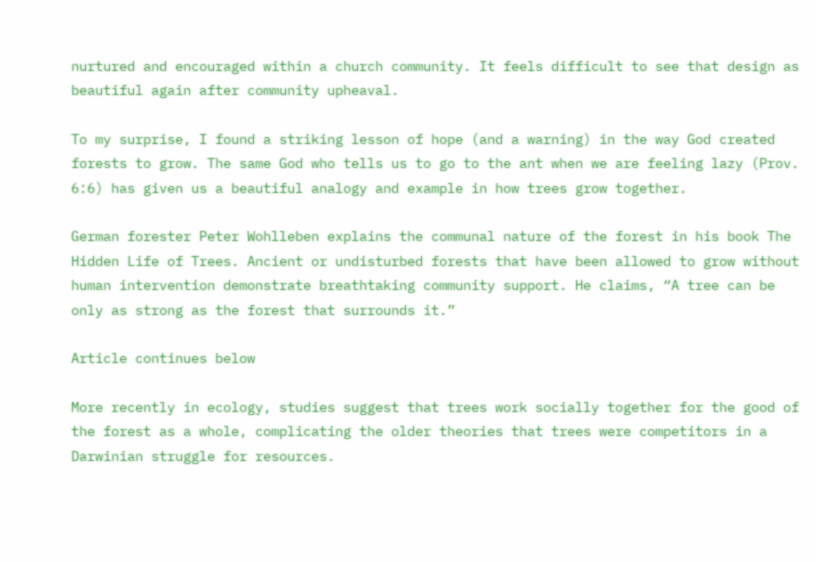nurtured and encouraged within a church community. It feels difficult to see that design as beautiful again after community upheaval.

To my surprise, I found a striking lesson of hope (and a warning) in the way God created forests to grow. The same God who tells us to go to the ant when we are feeling lazy (Prov. 6:6) has given us a beautiful analogy and example in how trees grow together.

German forester Peter Wohlleben explains the communal nature of the forest in his book The Hidden Life of Trees. Ancient or undisturbed forests that have been allowed to grow without human intervention demonstrate breathtaking community support. He claims, “A tree can be only as strong as the forest that surrounds it.”

Article continues below

More recently in ecology, studies suggest that trees work socially together for the good of the forest as a whole, complicating the older theories that trees were competitors in a Darwinian struggle for resources.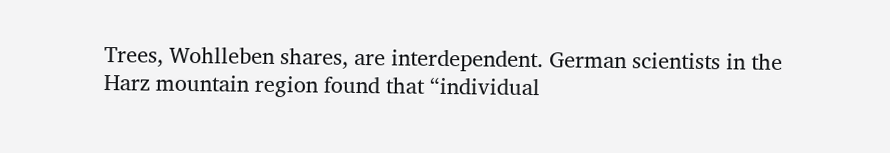Trees, Wohlleben shares, are interdependent. German scientists in the Harz mountain region found that “individual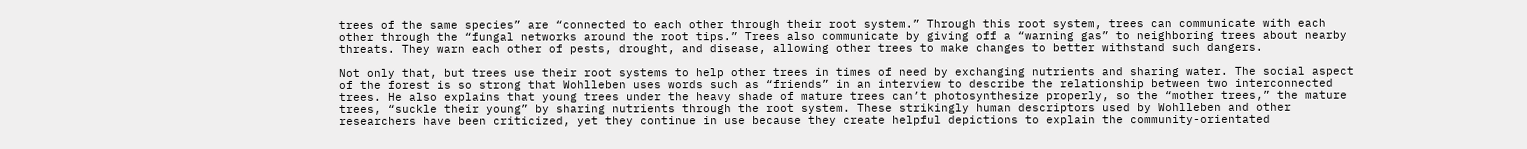trees of the same species” are “connected to each other through their root system.” Through this root system, trees can communicate with each other through the “fungal networks around the root tips.” Trees also communicate by giving off a “warning gas” to neighboring trees about nearby threats. They warn each other of pests, drought, and disease, allowing other trees to make changes to better withstand such dangers.

Not only that, but trees use their root systems to help other trees in times of need by exchanging nutrients and sharing water. The social aspect of the forest is so strong that Wohlleben uses words such as “friends” in an interview to describe the relationship between two interconnected trees. He also explains that young trees under the heavy shade of mature trees can’t photosynthesize properly, so the “mother trees,” the mature trees, “suckle their young” by sharing nutrients through the root system. These strikingly human descriptors used by Wohlleben and other researchers have been criticized, yet they continue in use because they create helpful depictions to explain the community-orientated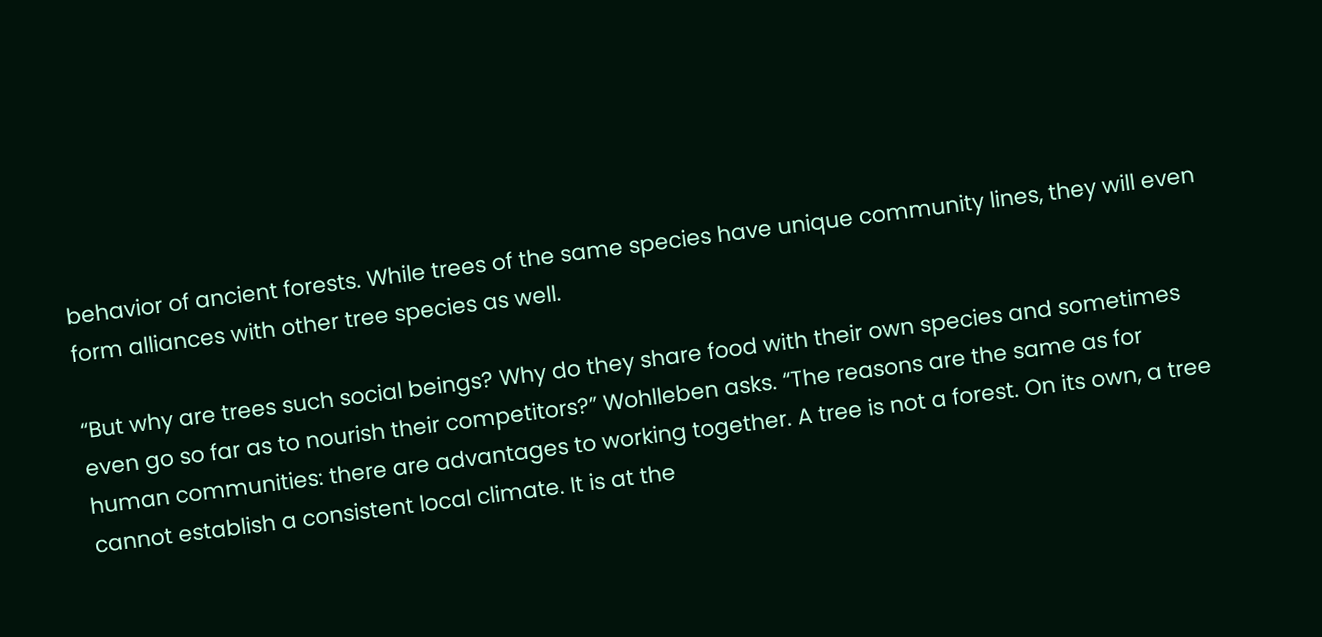behavior of ancient forests. While trees of the same species have unique community lines, they will even form alliances with other tree species as well.

“But why are trees such social beings? Why do they share food with their own species and sometimes even go so far as to nourish their competitors?” Wohlleben asks. “The reasons are the same as for human communities: there are advantages to working together. A tree is not a forest. On its own, a tree cannot establish a consistent local climate. It is at the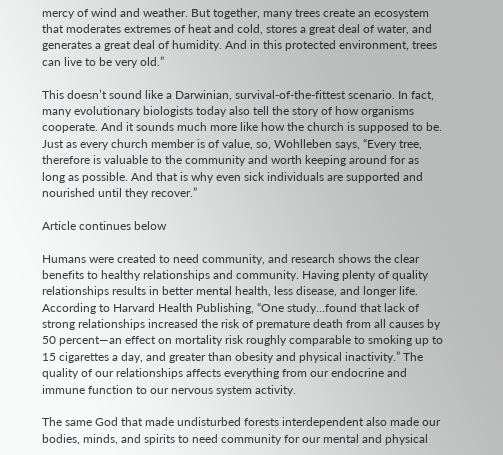mercy of wind and weather. But together, many trees create an ecosystem that moderates extremes of heat and cold, stores a great deal of water, and generates a great deal of humidity. And in this protected environment, trees can live to be very old.”

This doesn’t sound like a Darwinian, survival-of-the-fittest scenario. In fact, many evolutionary biologists today also tell the story of how organisms cooperate. And it sounds much more like how the church is supposed to be. Just as every church member is of value, so, Wohlleben says, “Every tree, therefore is valuable to the community and worth keeping around for as long as possible. And that is why even sick individuals are supported and nourished until they recover.”

Article continues below

Humans were created to need community, and research shows the clear benefits to healthy relationships and community. Having plenty of quality relationships results in better mental health, less disease, and longer life. According to Harvard Health Publishing, “One study…found that lack of strong relationships increased the risk of premature death from all causes by 50 percent—an effect on mortality risk roughly comparable to smoking up to 15 cigarettes a day, and greater than obesity and physical inactivity.” The quality of our relationships affects everything from our endocrine and immune function to our nervous system activity.

The same God that made undisturbed forests interdependent also made our bodies, minds, and spirits to need community for our mental and physical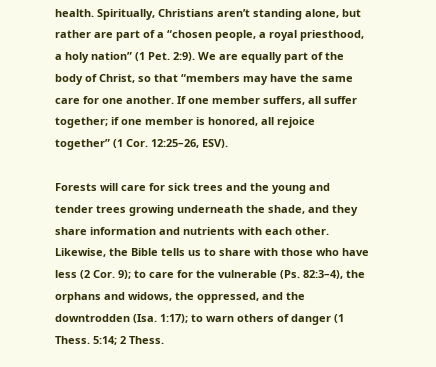health. Spiritually, Christians aren’t standing alone, but rather are part of a “chosen people, a royal priesthood, a holy nation” (1 Pet. 2:9). We are equally part of the body of Christ, so that “members may have the same care for one another. If one member suffers, all suffer together; if one member is honored, all rejoice together” (1 Cor. 12:25–26, ESV).

Forests will care for sick trees and the young and tender trees growing underneath the shade, and they share information and nutrients with each other. Likewise, the Bible tells us to share with those who have less (2 Cor. 9); to care for the vulnerable (Ps. 82:3–4), the orphans and widows, the oppressed, and the downtrodden (Isa. 1:17); to warn others of danger (1 Thess. 5:14; 2 Thess.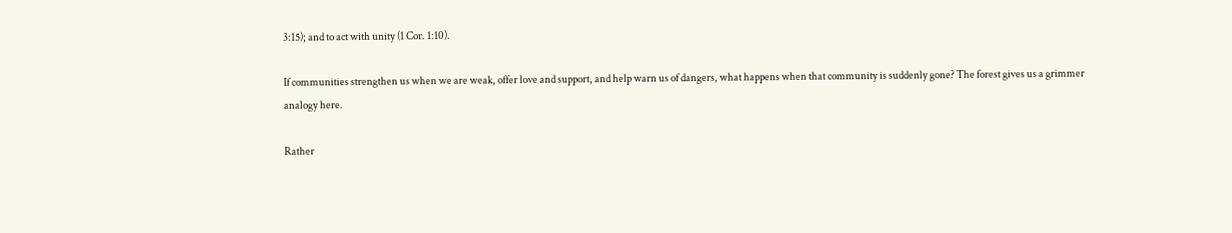3:15); and to act with unity (1 Cor. 1:10).

If communities strengthen us when we are weak, offer love and support, and help warn us of dangers, what happens when that community is suddenly gone? The forest gives us a grimmer analogy here.

Rather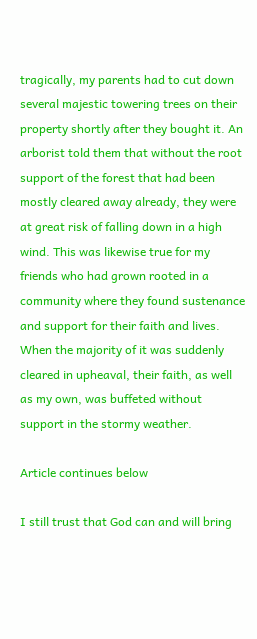tragically, my parents had to cut down several majestic towering trees on their property shortly after they bought it. An arborist told them that without the root support of the forest that had been mostly cleared away already, they were at great risk of falling down in a high wind. This was likewise true for my friends who had grown rooted in a community where they found sustenance and support for their faith and lives. When the majority of it was suddenly cleared in upheaval, their faith, as well as my own, was buffeted without support in the stormy weather.

Article continues below

I still trust that God can and will bring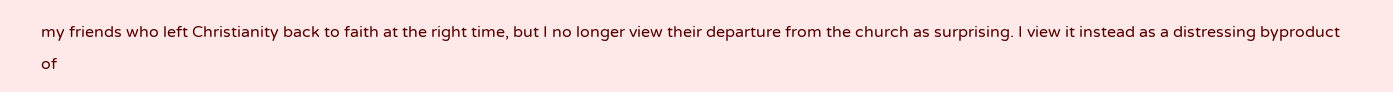my friends who left Christianity back to faith at the right time, but I no longer view their departure from the church as surprising. I view it instead as a distressing byproduct of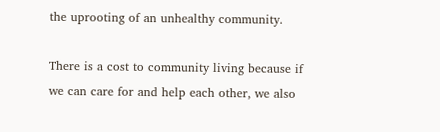the uprooting of an unhealthy community.

There is a cost to community living because if we can care for and help each other, we also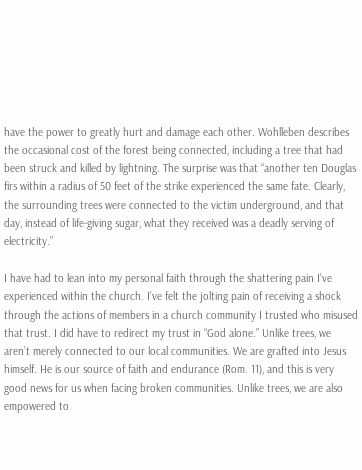have the power to greatly hurt and damage each other. Wohlleben describes the occasional cost of the forest being connected, including a tree that had been struck and killed by lightning. The surprise was that “another ten Douglas firs within a radius of 50 feet of the strike experienced the same fate. Clearly, the surrounding trees were connected to the victim underground, and that day, instead of life-giving sugar, what they received was a deadly serving of electricity.”

I have had to lean into my personal faith through the shattering pain I’ve experienced within the church. I’ve felt the jolting pain of receiving a shock through the actions of members in a church community I trusted who misused that trust. I did have to redirect my trust in “God alone.” Unlike trees, we aren’t merely connected to our local communities. We are grafted into Jesus himself. He is our source of faith and endurance (Rom. 11), and this is very good news for us when facing broken communities. Unlike trees, we are also empowered to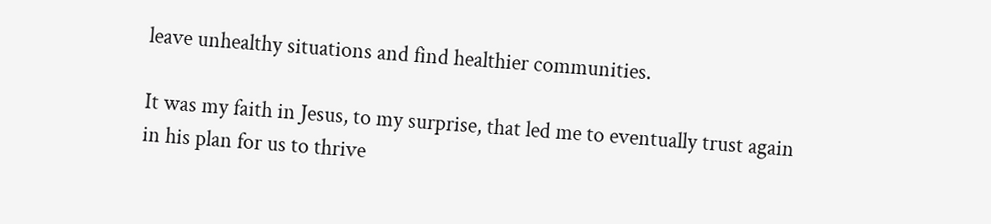leave unhealthy situations and find healthier communities.

It was my faith in Jesus, to my surprise, that led me to eventually trust again in his plan for us to thrive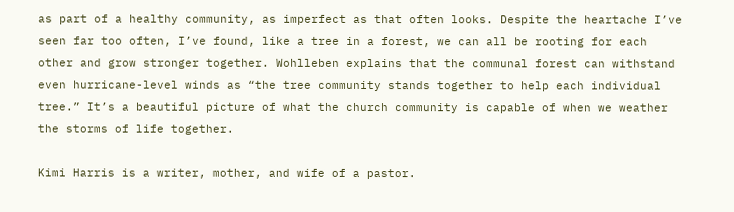as part of a healthy community, as imperfect as that often looks. Despite the heartache I’ve seen far too often, I’ve found, like a tree in a forest, we can all be rooting for each other and grow stronger together. Wohlleben explains that the communal forest can withstand even hurricane-level winds as “the tree community stands together to help each individual tree.” It’s a beautiful picture of what the church community is capable of when we weather the storms of life together.

Kimi Harris is a writer, mother, and wife of a pastor.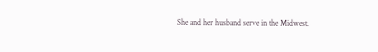She and her husband serve in the Midwest.